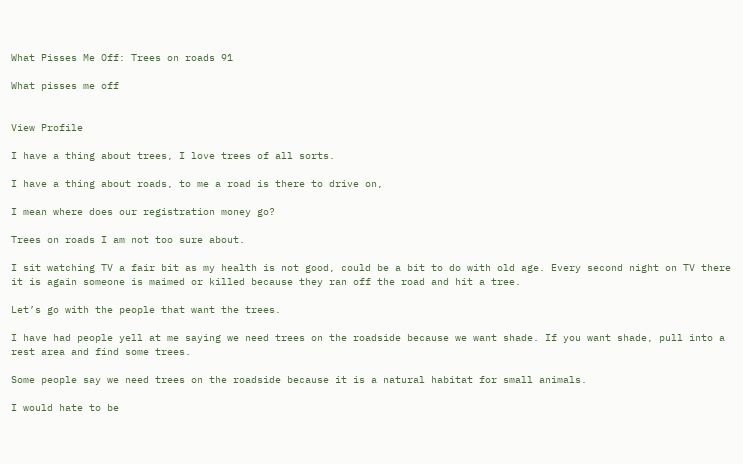What Pisses Me Off: Trees on roads 91

What pisses me off


View Profile

I have a thing about trees, I love trees of all sorts.

I have a thing about roads, to me a road is there to drive on,

I mean where does our registration money go?

Trees on roads I am not too sure about.

I sit watching TV a fair bit as my health is not good, could be a bit to do with old age. Every second night on TV there it is again someone is maimed or killed because they ran off the road and hit a tree.

Let’s go with the people that want the trees.

I have had people yell at me saying we need trees on the roadside because we want shade. If you want shade, pull into a rest area and find some trees.

Some people say we need trees on the roadside because it is a natural habitat for small animals.

I would hate to be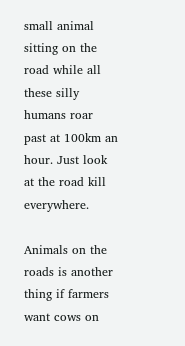small animal sitting on the road while all these silly humans roar past at 100km an hour. Just look at the road kill everywhere.

Animals on the roads is another thing if farmers want cows on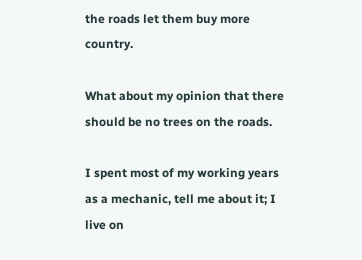the roads let them buy more country.

What about my opinion that there should be no trees on the roads.

I spent most of my working years as a mechanic, tell me about it; I live on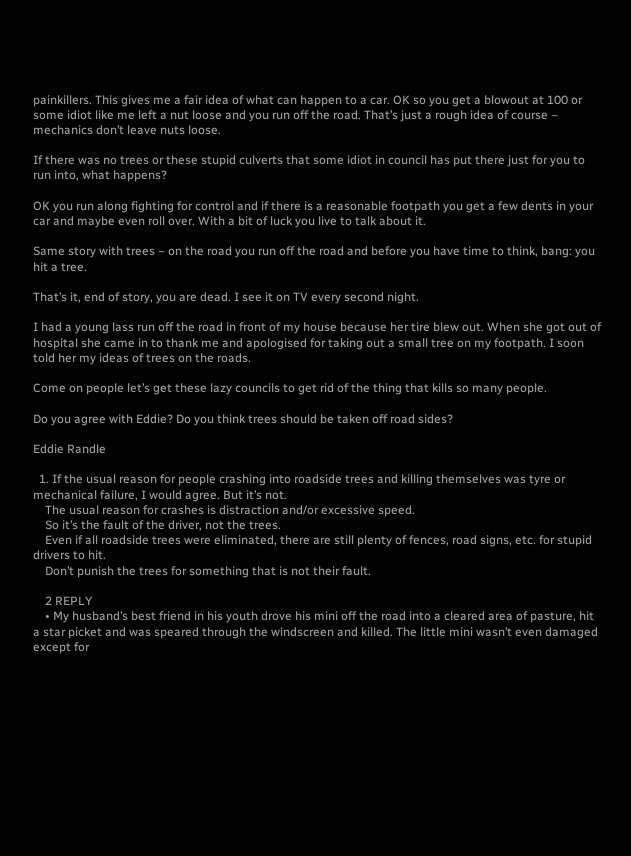painkillers. This gives me a fair idea of what can happen to a car. OK so you get a blowout at 100 or some idiot like me left a nut loose and you run off the road. That’s just a rough idea of course – mechanics don’t leave nuts loose.

If there was no trees or these stupid culverts that some idiot in council has put there just for you to run into, what happens?

OK you run along fighting for control and if there is a reasonable footpath you get a few dents in your car and maybe even roll over. With a bit of luck you live to talk about it.

Same story with trees – on the road you run off the road and before you have time to think, bang: you hit a tree.

That’s it, end of story, you are dead. I see it on TV every second night.

I had a young lass run off the road in front of my house because her tire blew out. When she got out of hospital she came in to thank me and apologised for taking out a small tree on my footpath. I soon told her my ideas of trees on the roads.

Come on people let’s get these lazy councils to get rid of the thing that kills so many people.

Do you agree with Eddie? Do you think trees should be taken off road sides?

Eddie Randle

  1. If the usual reason for people crashing into roadside trees and killing themselves was tyre or mechanical failure, I would agree. But it’s not.
    The usual reason for crashes is distraction and/or excessive speed.
    So it’s the fault of the driver, not the trees.
    Even if all roadside trees were eliminated, there are still plenty of fences, road signs, etc. for stupid drivers to hit.
    Don’t punish the trees for something that is not their fault.

    2 REPLY
    • My husband’s best friend in his youth drove his mini off the road into a cleared area of pasture, hit a star picket and was speared through the windscreen and killed. The little mini wasn’t even damaged except for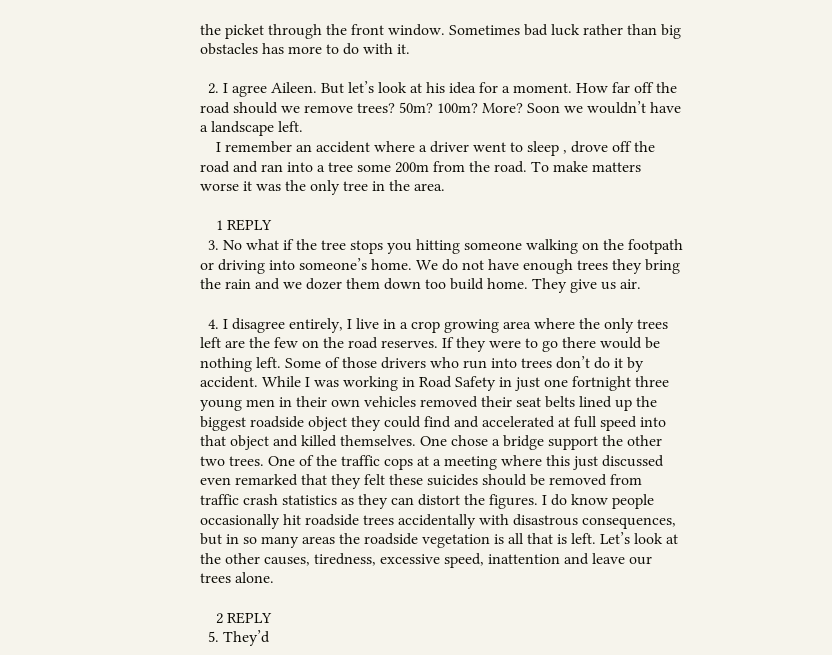the picket through the front window. Sometimes bad luck rather than big obstacles has more to do with it.

  2. I agree Aileen. But let’s look at his idea for a moment. How far off the road should we remove trees? 50m? 100m? More? Soon we wouldn’t have a landscape left.
    I remember an accident where a driver went to sleep , drove off the road and ran into a tree some 200m from the road. To make matters worse it was the only tree in the area.

    1 REPLY
  3. No what if the tree stops you hitting someone walking on the footpath or driving into someone’s home. We do not have enough trees they bring the rain and we dozer them down too build home. They give us air.

  4. I disagree entirely, I live in a crop growing area where the only trees left are the few on the road reserves. If they were to go there would be nothing left. Some of those drivers who run into trees don’t do it by accident. While I was working in Road Safety in just one fortnight three young men in their own vehicles removed their seat belts lined up the biggest roadside object they could find and accelerated at full speed into that object and killed themselves. One chose a bridge support the other two trees. One of the traffic cops at a meeting where this just discussed even remarked that they felt these suicides should be removed from traffic crash statistics as they can distort the figures. I do know people occasionally hit roadside trees accidentally with disastrous consequences, but in so many areas the roadside vegetation is all that is left. Let’s look at the other causes, tiredness, excessive speed, inattention and leave our trees alone.

    2 REPLY
  5. They’d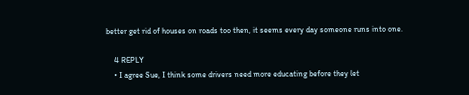better get rid of houses on roads too then, it seems every day someone runs into one.

    4 REPLY
    • I agree Sue, I think some drivers need more educating before they let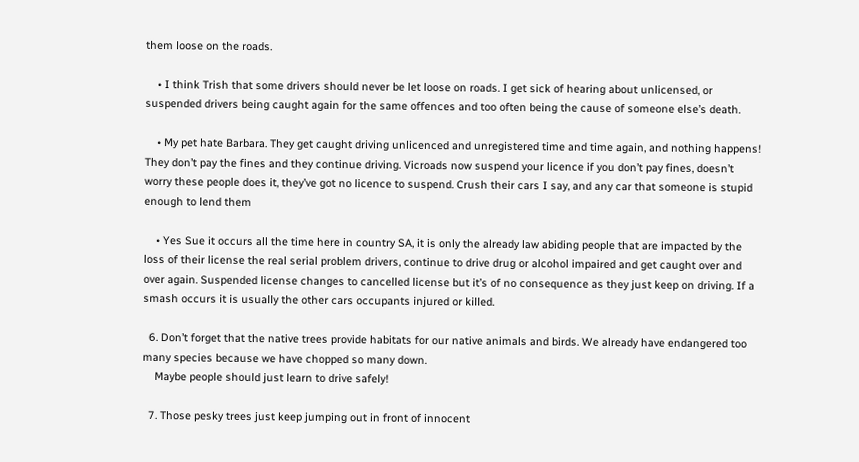them loose on the roads.

    • I think Trish that some drivers should never be let loose on roads. I get sick of hearing about unlicensed, or suspended drivers being caught again for the same offences and too often being the cause of someone else’s death.

    • My pet hate Barbara. They get caught driving unlicenced and unregistered time and time again, and nothing happens! They don’t pay the fines and they continue driving. Vicroads now suspend your licence if you don’t pay fines, doesn’t worry these people does it, they’ve got no licence to suspend. Crush their cars I say, and any car that someone is stupid enough to lend them

    • Yes Sue it occurs all the time here in country SA, it is only the already law abiding people that are impacted by the loss of their license the real serial problem drivers, continue to drive drug or alcohol impaired and get caught over and over again. Suspended license changes to cancelled license but it’s of no consequence as they just keep on driving. If a smash occurs it is usually the other cars occupants injured or killed.

  6. Don’t forget that the native trees provide habitats for our native animals and birds. We already have endangered too many species because we have chopped so many down.
    Maybe people should just learn to drive safely!

  7. Those pesky trees just keep jumping out in front of innocent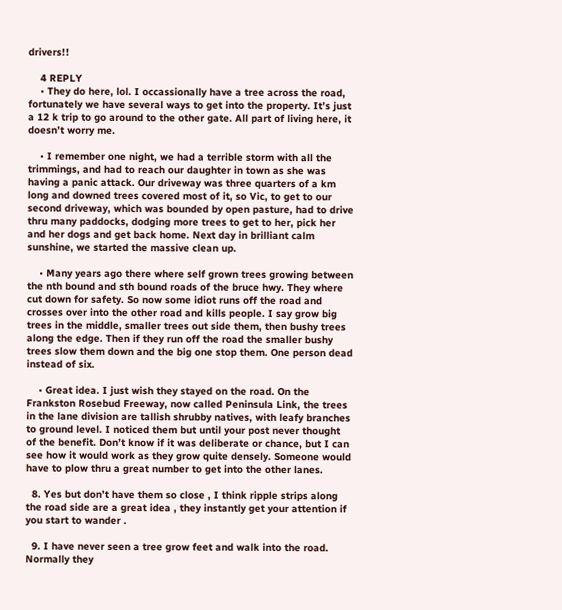drivers!!

    4 REPLY
    • They do here, lol. I occassionally have a tree across the road, fortunately we have several ways to get into the property. It’s just a 12 k trip to go around to the other gate. All part of living here, it doesn’t worry me.

    • I remember one night, we had a terrible storm with all the trimmings, and had to reach our daughter in town as she was having a panic attack. Our driveway was three quarters of a km long and downed trees covered most of it, so Vic, to get to our second driveway, which was bounded by open pasture, had to drive thru many paddocks, dodging more trees to get to her, pick her and her dogs and get back home. Next day in brilliant calm sunshine, we started the massive clean up.

    • Many years ago there where self grown trees growing between the nth bound and sth bound roads of the bruce hwy. They where cut down for safety. So now some idiot runs off the road and crosses over into the other road and kills people. I say grow big trees in the middle, smaller trees out side them, then bushy trees along the edge. Then if they run off the road the smaller bushy trees slow them down and the big one stop them. One person dead instead of six.

    • Great idea. I just wish they stayed on the road. On the Frankston Rosebud Freeway, now called Peninsula Link, the trees in the lane division are tallish shrubby natives, with leafy branches to ground level. I noticed them but until your post never thought of the benefit. Don’t know if it was deliberate or chance, but I can see how it would work as they grow quite densely. Someone would have to plow thru a great number to get into the other lanes.

  8. Yes but don’t have them so close , I think ripple strips along the road side are a great idea , they instantly get your attention if you start to wander .

  9. I have never seen a tree grow feet and walk into the road. Normally they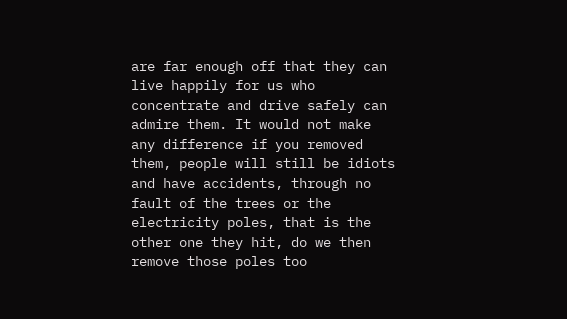are far enough off that they can live happily for us who concentrate and drive safely can admire them. It would not make any difference if you removed them, people will still be idiots and have accidents, through no fault of the trees or the electricity poles, that is the other one they hit, do we then remove those poles too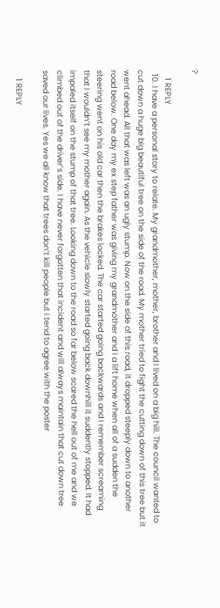?

    1 REPLY
  10. I have a personal story to relate. My grandmother, mother, brother and I lived on a big hill. The council wanted to cut down a huge big beautiful tree on the side of the road. My mother tried to fight the cutting down of this tree but it went ahead. All that was left was an ugly stump. Now on the side of this road, it dropped steeply down to another road below. One day my ex step father was giving my grandmother and I a lift home when all of a sudden the steering went on his old car then the brakes locked. The car started going backwards and I remember screaming that I wouldn’t see my mother again. As the vehicle slowly started going back downhill it suddently stopped. It had impaled itself on the stump of that tree. Looking down to the road so far below scared the hell out of me and we climbed out of the driver’s side. I have never forgotten that incident and will always maintain that cut down tree saved our lives. Yes we all know that trees don’t kill people but I tend to agree with the poster

    1 REPLY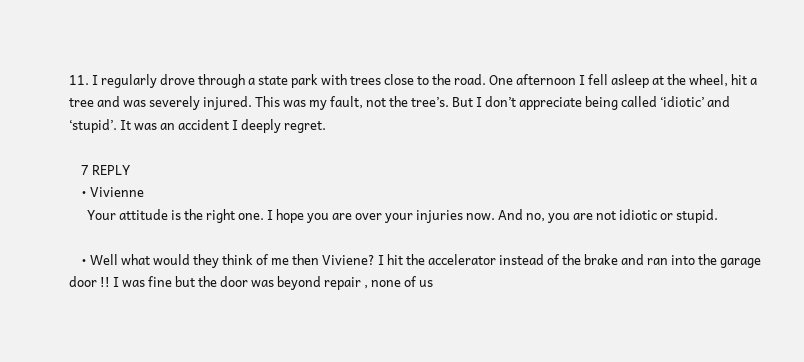11. I regularly drove through a state park with trees close to the road. One afternoon I fell asleep at the wheel, hit a tree and was severely injured. This was my fault, not the tree’s. But I don’t appreciate being called ‘idiotic’ and ‘stupid’. It was an accident I deeply regret.

    7 REPLY
    • Vivienne
      Your attitude is the right one. I hope you are over your injuries now. And no, you are not idiotic or stupid.

    • Well what would they think of me then Viviene? I hit the accelerator instead of the brake and ran into the garage door !! I was fine but the door was beyond repair , none of us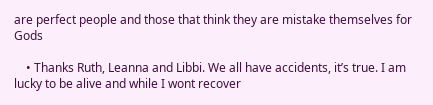are perfect people and those that think they are mistake themselves for Gods

    • Thanks Ruth, Leanna and Libbi. We all have accidents, it’s true. I am lucky to be alive and while I wont recover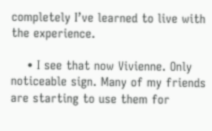completely I’ve learned to live with the experience.

    • I see that now Vivienne. Only noticeable sign. Many of my friends are starting to use them for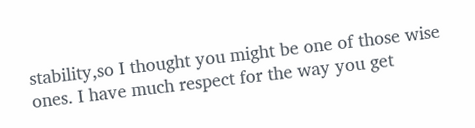stability,so I thought you might be one of those wise ones. I have much respect for the way you get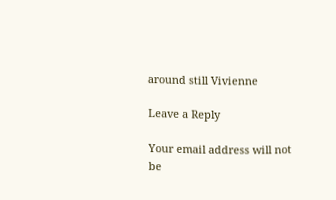around still Vivienne

Leave a Reply

Your email address will not be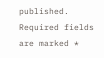published. Required fields are marked *